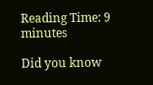Reading Time: 9 minutes

Did you know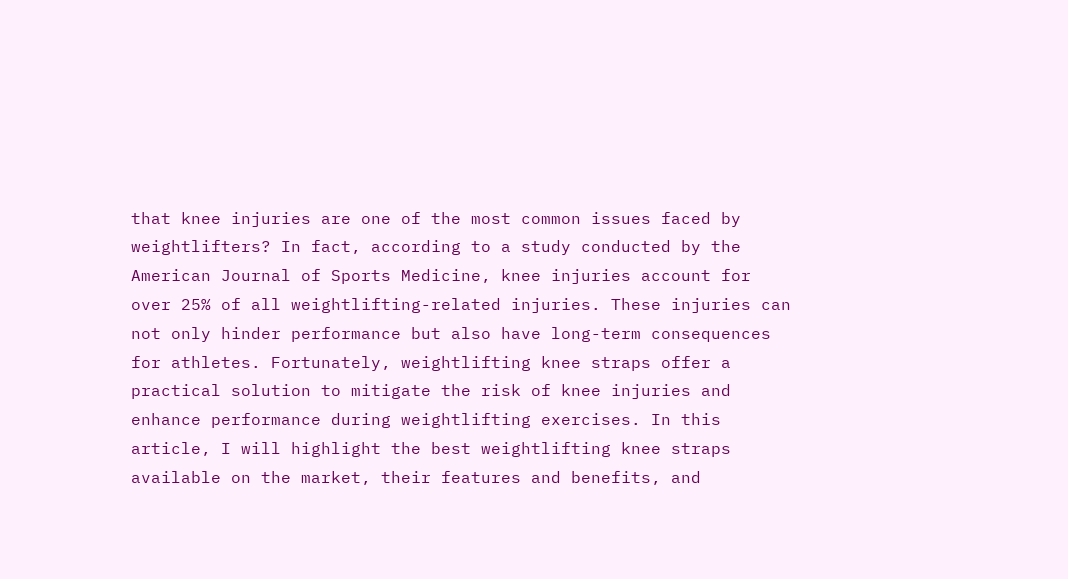that knee injuries are one of the most common issues faced by weightlifters? In fact, according to a study conducted by the American Journal of Sports Medicine, knee injuries account for over 25% of all weightlifting-related injuries. These injuries can not only hinder performance but also have long-term consequences for athletes. Fortunately, weightlifting knee straps offer a practical solution to mitigate the risk of knee injuries and enhance performance during weightlifting exercises. In this article, I will highlight the best weightlifting knee straps available on the market, their features and benefits, and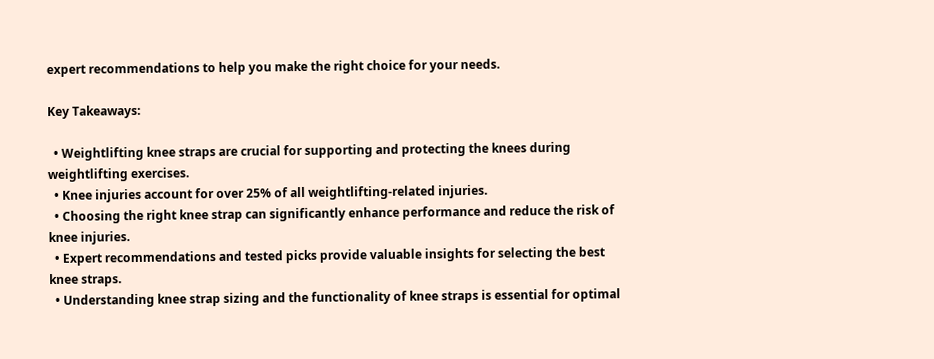expert recommendations to help you make the right choice for your needs.

Key Takeaways:

  • Weightlifting knee straps are crucial for supporting and protecting the knees during weightlifting exercises.
  • Knee injuries account for over 25% of all weightlifting-related injuries.
  • Choosing the right knee strap can significantly enhance performance and reduce the risk of knee injuries.
  • Expert recommendations and tested picks provide valuable insights for selecting the best knee straps.
  • Understanding knee strap sizing and the functionality of knee straps is essential for optimal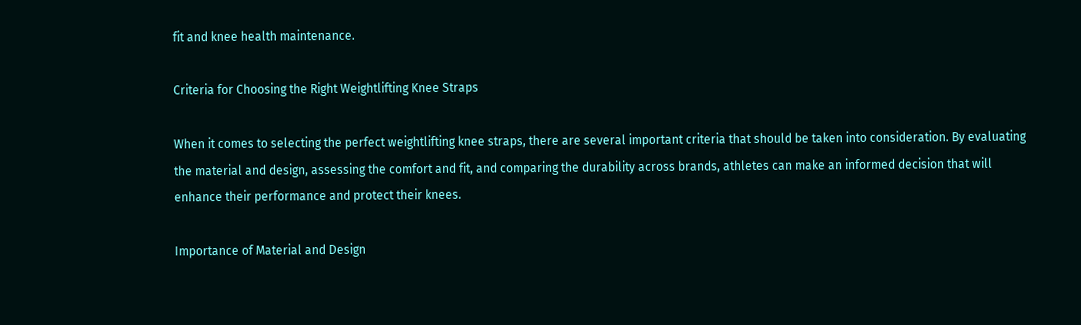fit and knee health maintenance.

Criteria for Choosing the Right Weightlifting Knee Straps

When it comes to selecting the perfect weightlifting knee straps, there are several important criteria that should be taken into consideration. By evaluating the material and design, assessing the comfort and fit, and comparing the durability across brands, athletes can make an informed decision that will enhance their performance and protect their knees.

Importance of Material and Design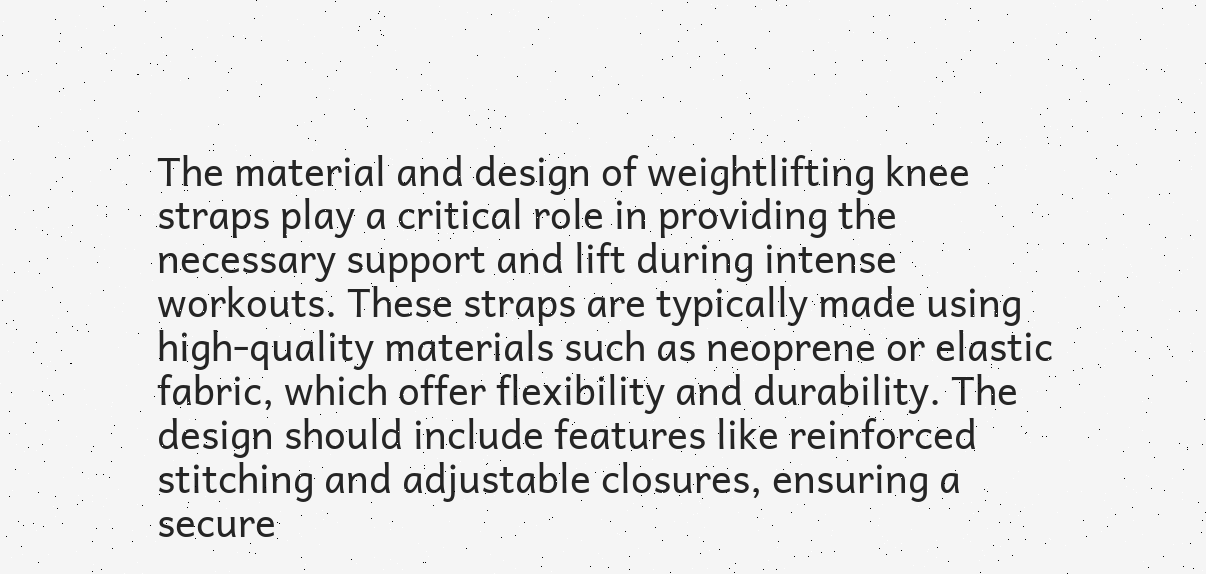The material and design of weightlifting knee straps play a critical role in providing the necessary support and lift during intense workouts. These straps are typically made using high-quality materials such as neoprene or elastic fabric, which offer flexibility and durability. The design should include features like reinforced stitching and adjustable closures, ensuring a secure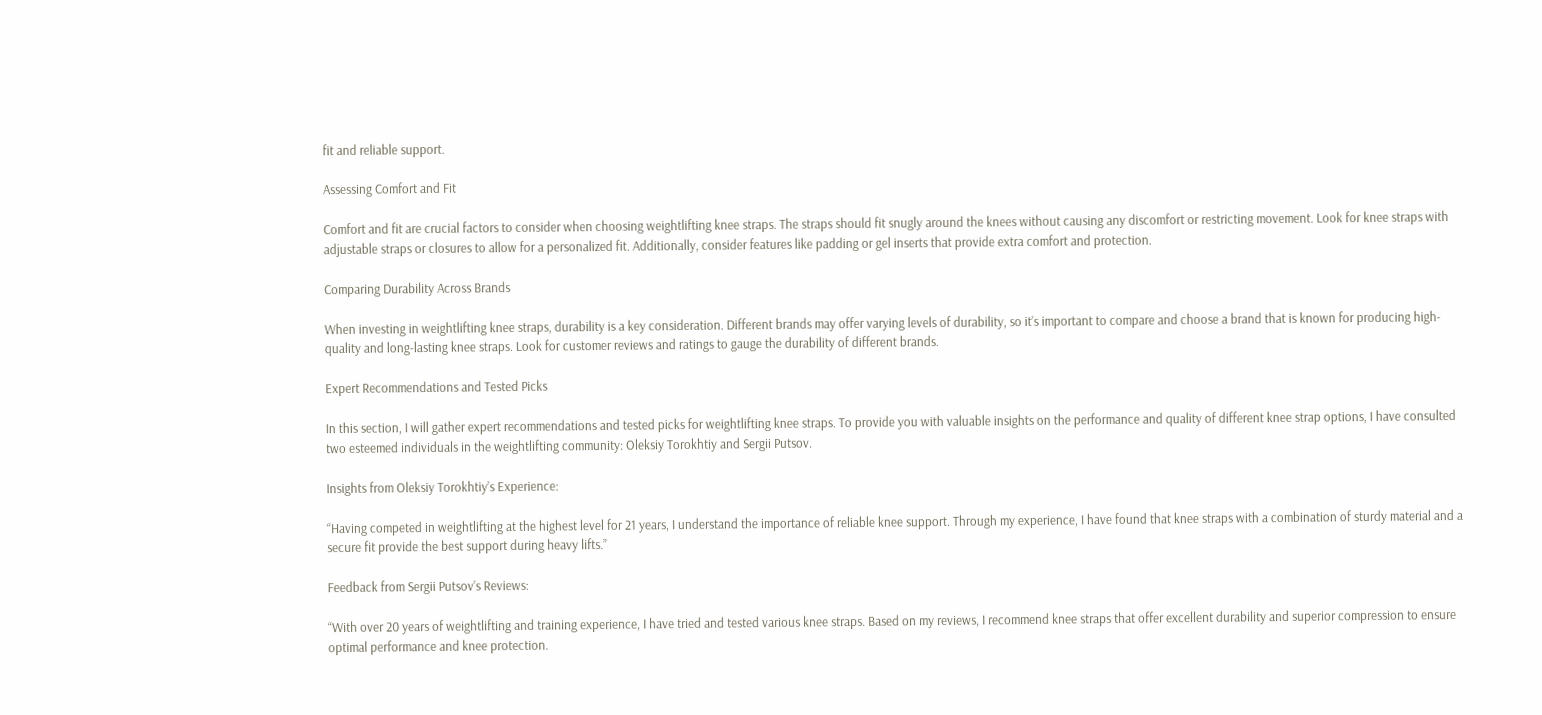fit and reliable support.

Assessing Comfort and Fit

Comfort and fit are crucial factors to consider when choosing weightlifting knee straps. The straps should fit snugly around the knees without causing any discomfort or restricting movement. Look for knee straps with adjustable straps or closures to allow for a personalized fit. Additionally, consider features like padding or gel inserts that provide extra comfort and protection.

Comparing Durability Across Brands

When investing in weightlifting knee straps, durability is a key consideration. Different brands may offer varying levels of durability, so it’s important to compare and choose a brand that is known for producing high-quality and long-lasting knee straps. Look for customer reviews and ratings to gauge the durability of different brands.

Expert Recommendations and Tested Picks

In this section, I will gather expert recommendations and tested picks for weightlifting knee straps. To provide you with valuable insights on the performance and quality of different knee strap options, I have consulted two esteemed individuals in the weightlifting community: Oleksiy Torokhtiy and Sergii Putsov.

Insights from Oleksiy Torokhtiy’s Experience:

“Having competed in weightlifting at the highest level for 21 years, I understand the importance of reliable knee support. Through my experience, I have found that knee straps with a combination of sturdy material and a secure fit provide the best support during heavy lifts.”

Feedback from Sergii Putsov’s Reviews:

“With over 20 years of weightlifting and training experience, I have tried and tested various knee straps. Based on my reviews, I recommend knee straps that offer excellent durability and superior compression to ensure optimal performance and knee protection.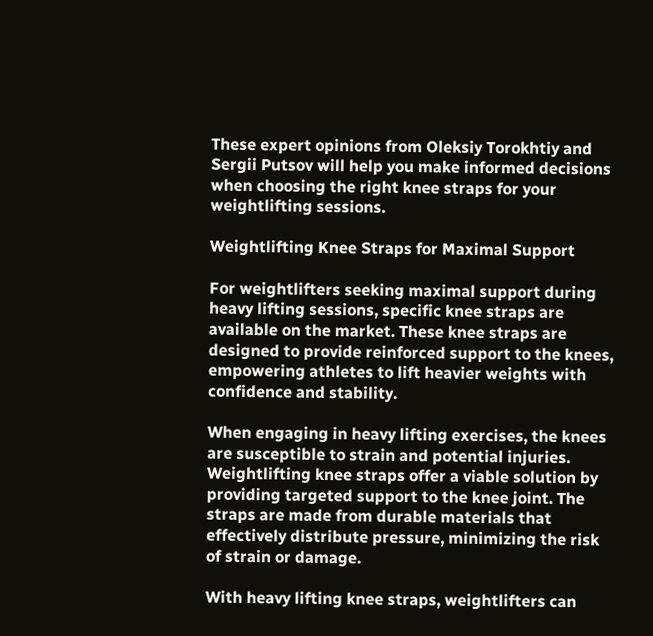These expert opinions from Oleksiy Torokhtiy and Sergii Putsov will help you make informed decisions when choosing the right knee straps for your weightlifting sessions.

Weightlifting Knee Straps for Maximal Support

For weightlifters seeking maximal support during heavy lifting sessions, specific knee straps are available on the market. These knee straps are designed to provide reinforced support to the knees, empowering athletes to lift heavier weights with confidence and stability.

When engaging in heavy lifting exercises, the knees are susceptible to strain and potential injuries. Weightlifting knee straps offer a viable solution by providing targeted support to the knee joint. The straps are made from durable materials that effectively distribute pressure, minimizing the risk of strain or damage.

With heavy lifting knee straps, weightlifters can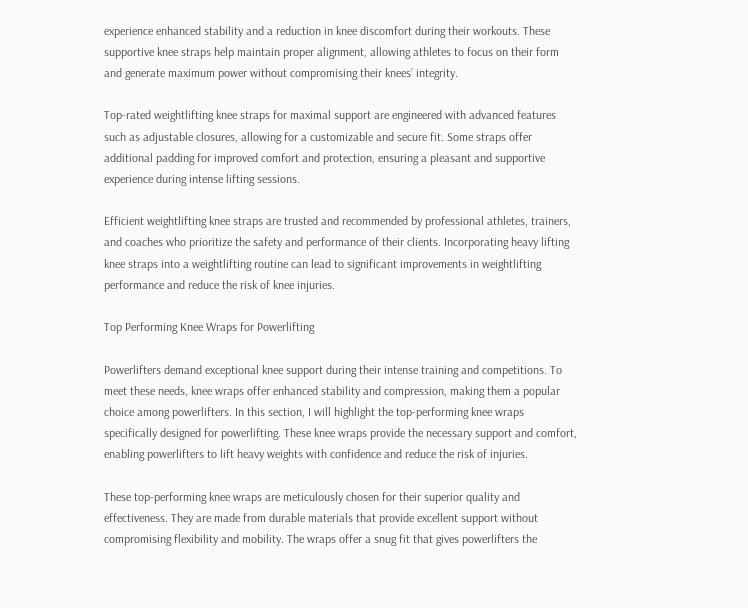experience enhanced stability and a reduction in knee discomfort during their workouts. These supportive knee straps help maintain proper alignment, allowing athletes to focus on their form and generate maximum power without compromising their knees’ integrity.

Top-rated weightlifting knee straps for maximal support are engineered with advanced features such as adjustable closures, allowing for a customizable and secure fit. Some straps offer additional padding for improved comfort and protection, ensuring a pleasant and supportive experience during intense lifting sessions.

Efficient weightlifting knee straps are trusted and recommended by professional athletes, trainers, and coaches who prioritize the safety and performance of their clients. Incorporating heavy lifting knee straps into a weightlifting routine can lead to significant improvements in weightlifting performance and reduce the risk of knee injuries.

Top Performing Knee Wraps for Powerlifting

Powerlifters demand exceptional knee support during their intense training and competitions. To meet these needs, knee wraps offer enhanced stability and compression, making them a popular choice among powerlifters. In this section, I will highlight the top-performing knee wraps specifically designed for powerlifting. These knee wraps provide the necessary support and comfort, enabling powerlifters to lift heavy weights with confidence and reduce the risk of injuries.

These top-performing knee wraps are meticulously chosen for their superior quality and effectiveness. They are made from durable materials that provide excellent support without compromising flexibility and mobility. The wraps offer a snug fit that gives powerlifters the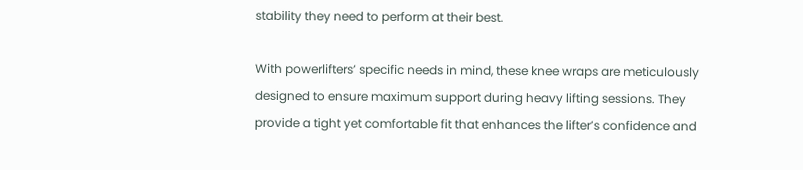stability they need to perform at their best.

With powerlifters’ specific needs in mind, these knee wraps are meticulously designed to ensure maximum support during heavy lifting sessions. They provide a tight yet comfortable fit that enhances the lifter’s confidence and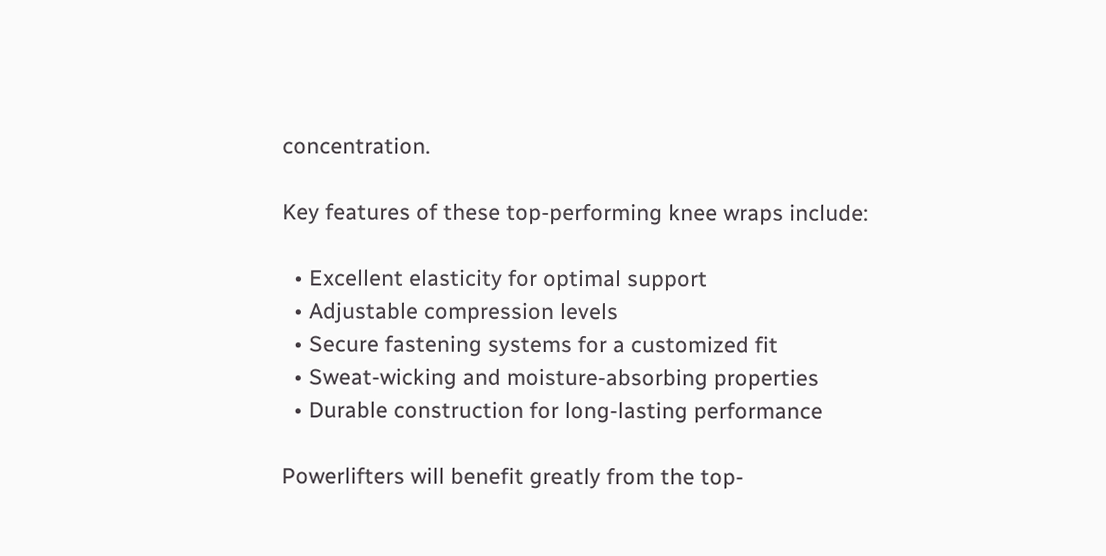concentration.

Key features of these top-performing knee wraps include:

  • Excellent elasticity for optimal support
  • Adjustable compression levels
  • Secure fastening systems for a customized fit
  • Sweat-wicking and moisture-absorbing properties
  • Durable construction for long-lasting performance

Powerlifters will benefit greatly from the top-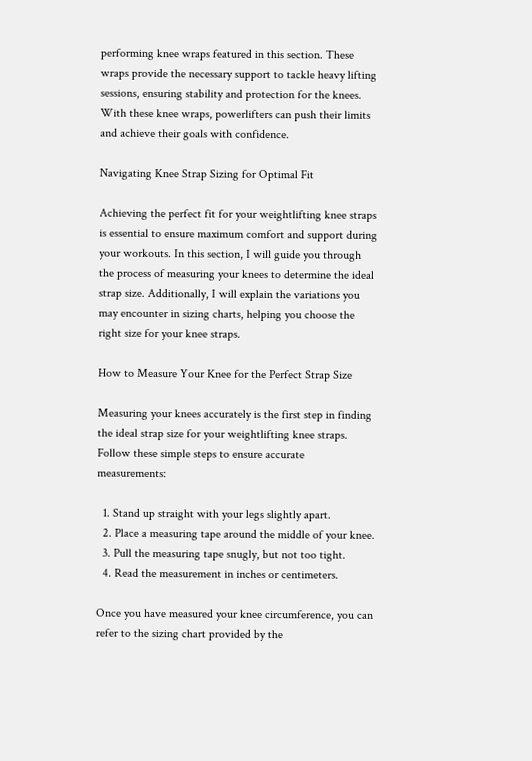performing knee wraps featured in this section. These wraps provide the necessary support to tackle heavy lifting sessions, ensuring stability and protection for the knees. With these knee wraps, powerlifters can push their limits and achieve their goals with confidence.

Navigating Knee Strap Sizing for Optimal Fit

Achieving the perfect fit for your weightlifting knee straps is essential to ensure maximum comfort and support during your workouts. In this section, I will guide you through the process of measuring your knees to determine the ideal strap size. Additionally, I will explain the variations you may encounter in sizing charts, helping you choose the right size for your knee straps.

How to Measure Your Knee for the Perfect Strap Size

Measuring your knees accurately is the first step in finding the ideal strap size for your weightlifting knee straps. Follow these simple steps to ensure accurate measurements:

  1. Stand up straight with your legs slightly apart.
  2. Place a measuring tape around the middle of your knee.
  3. Pull the measuring tape snugly, but not too tight.
  4. Read the measurement in inches or centimeters.

Once you have measured your knee circumference, you can refer to the sizing chart provided by the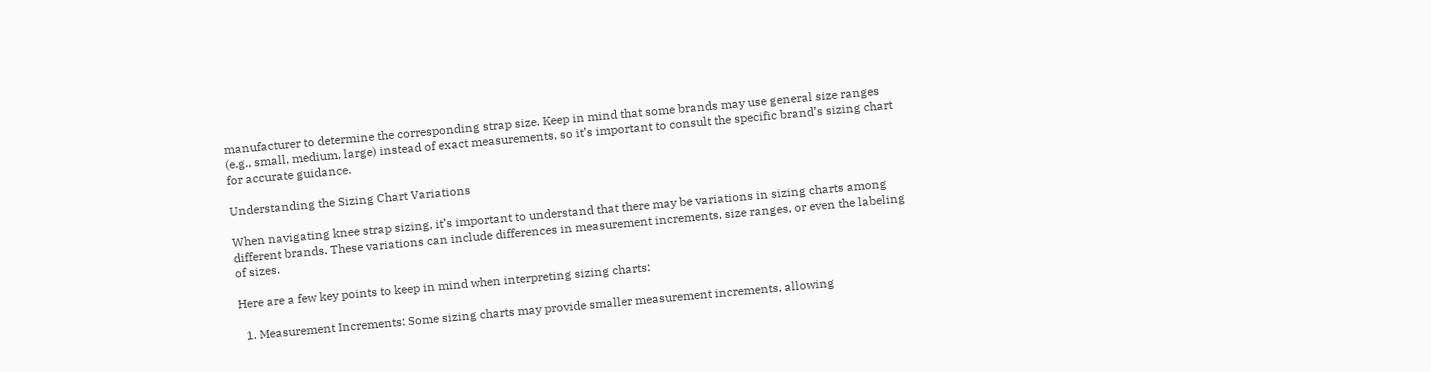manufacturer to determine the corresponding strap size. Keep in mind that some brands may use general size ranges (e.g., small, medium, large) instead of exact measurements, so it’s important to consult the specific brand’s sizing chart for accurate guidance.

Understanding the Sizing Chart Variations

When navigating knee strap sizing, it’s important to understand that there may be variations in sizing charts among different brands. These variations can include differences in measurement increments, size ranges, or even the labeling of sizes.

Here are a few key points to keep in mind when interpreting sizing charts:

  1. Measurement Increments: Some sizing charts may provide smaller measurement increments, allowing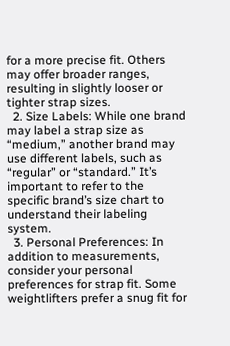for a more precise fit. Others may offer broader ranges, resulting in slightly looser or tighter strap sizes.
  2. Size Labels: While one brand may label a strap size as “medium,” another brand may use different labels, such as “regular” or “standard.” It’s important to refer to the specific brand’s size chart to understand their labeling system.
  3. Personal Preferences: In addition to measurements, consider your personal preferences for strap fit. Some weightlifters prefer a snug fit for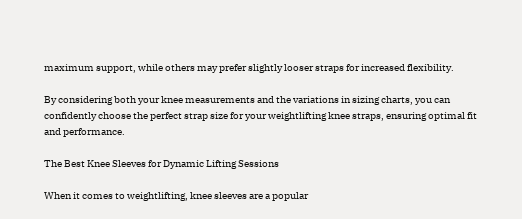maximum support, while others may prefer slightly looser straps for increased flexibility.

By considering both your knee measurements and the variations in sizing charts, you can confidently choose the perfect strap size for your weightlifting knee straps, ensuring optimal fit and performance.

The Best Knee Sleeves for Dynamic Lifting Sessions

When it comes to weightlifting, knee sleeves are a popular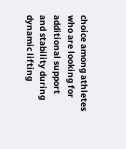choice among athletes who are looking for additional support and stability during dynamic lifting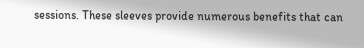sessions. These sleeves provide numerous benefits that can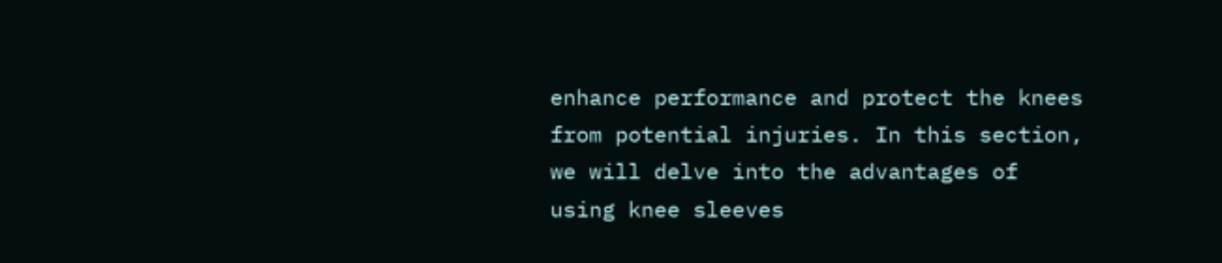enhance performance and protect the knees from potential injuries. In this section, we will delve into the advantages of using knee sleeves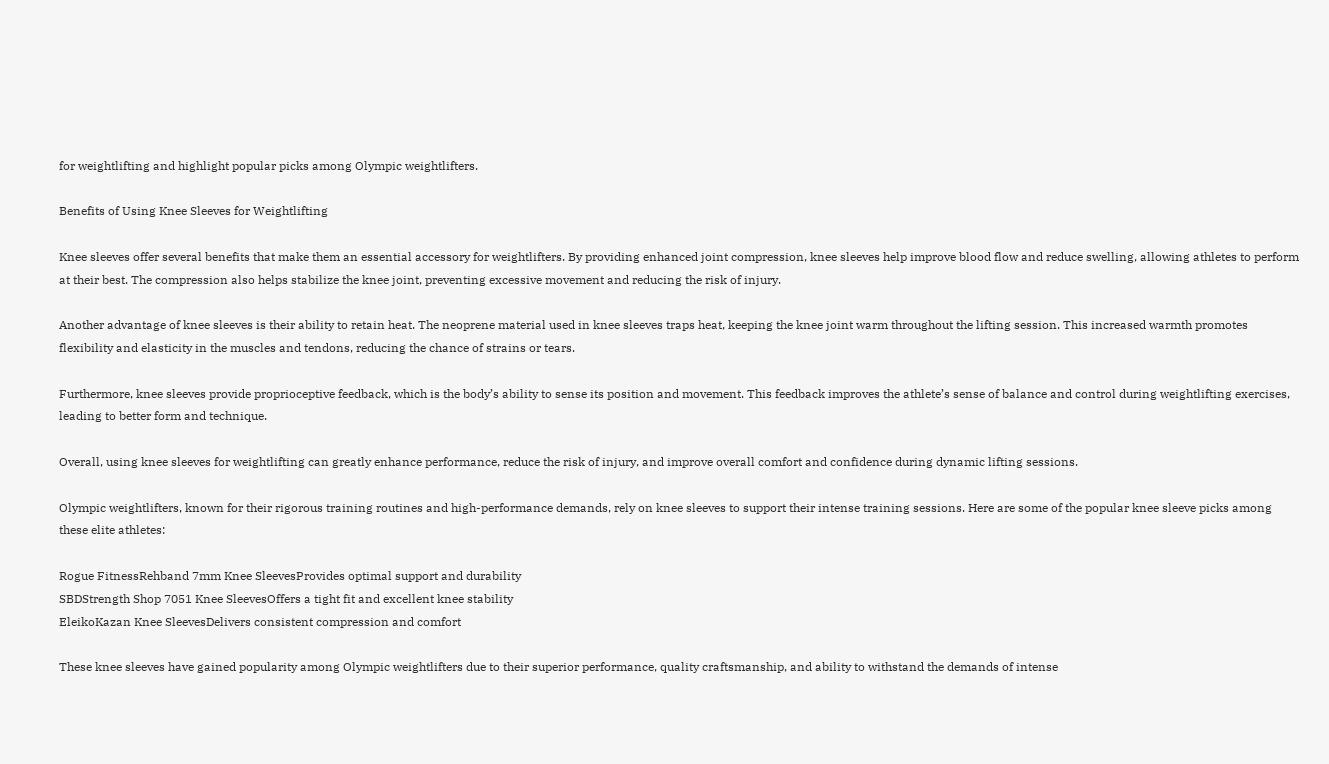for weightlifting and highlight popular picks among Olympic weightlifters.

Benefits of Using Knee Sleeves for Weightlifting

Knee sleeves offer several benefits that make them an essential accessory for weightlifters. By providing enhanced joint compression, knee sleeves help improve blood flow and reduce swelling, allowing athletes to perform at their best. The compression also helps stabilize the knee joint, preventing excessive movement and reducing the risk of injury.

Another advantage of knee sleeves is their ability to retain heat. The neoprene material used in knee sleeves traps heat, keeping the knee joint warm throughout the lifting session. This increased warmth promotes flexibility and elasticity in the muscles and tendons, reducing the chance of strains or tears.

Furthermore, knee sleeves provide proprioceptive feedback, which is the body’s ability to sense its position and movement. This feedback improves the athlete’s sense of balance and control during weightlifting exercises, leading to better form and technique.

Overall, using knee sleeves for weightlifting can greatly enhance performance, reduce the risk of injury, and improve overall comfort and confidence during dynamic lifting sessions.

Olympic weightlifters, known for their rigorous training routines and high-performance demands, rely on knee sleeves to support their intense training sessions. Here are some of the popular knee sleeve picks among these elite athletes:

Rogue FitnessRehband 7mm Knee SleevesProvides optimal support and durability
SBDStrength Shop 7051 Knee SleevesOffers a tight fit and excellent knee stability
EleikoKazan Knee SleevesDelivers consistent compression and comfort

These knee sleeves have gained popularity among Olympic weightlifters due to their superior performance, quality craftsmanship, and ability to withstand the demands of intense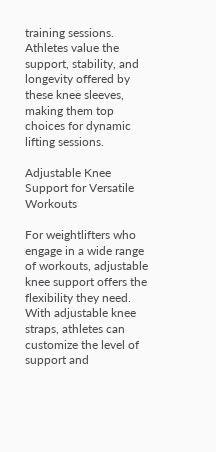training sessions. Athletes value the support, stability, and longevity offered by these knee sleeves, making them top choices for dynamic lifting sessions.

Adjustable Knee Support for Versatile Workouts

For weightlifters who engage in a wide range of workouts, adjustable knee support offers the flexibility they need. With adjustable knee straps, athletes can customize the level of support and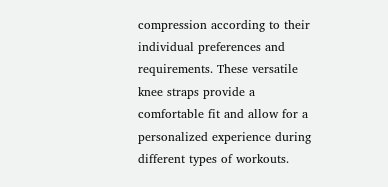compression according to their individual preferences and requirements. These versatile knee straps provide a comfortable fit and allow for a personalized experience during different types of workouts.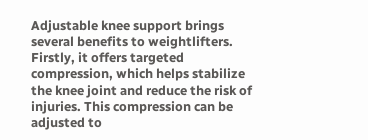Adjustable knee support brings several benefits to weightlifters. Firstly, it offers targeted compression, which helps stabilize the knee joint and reduce the risk of injuries. This compression can be adjusted to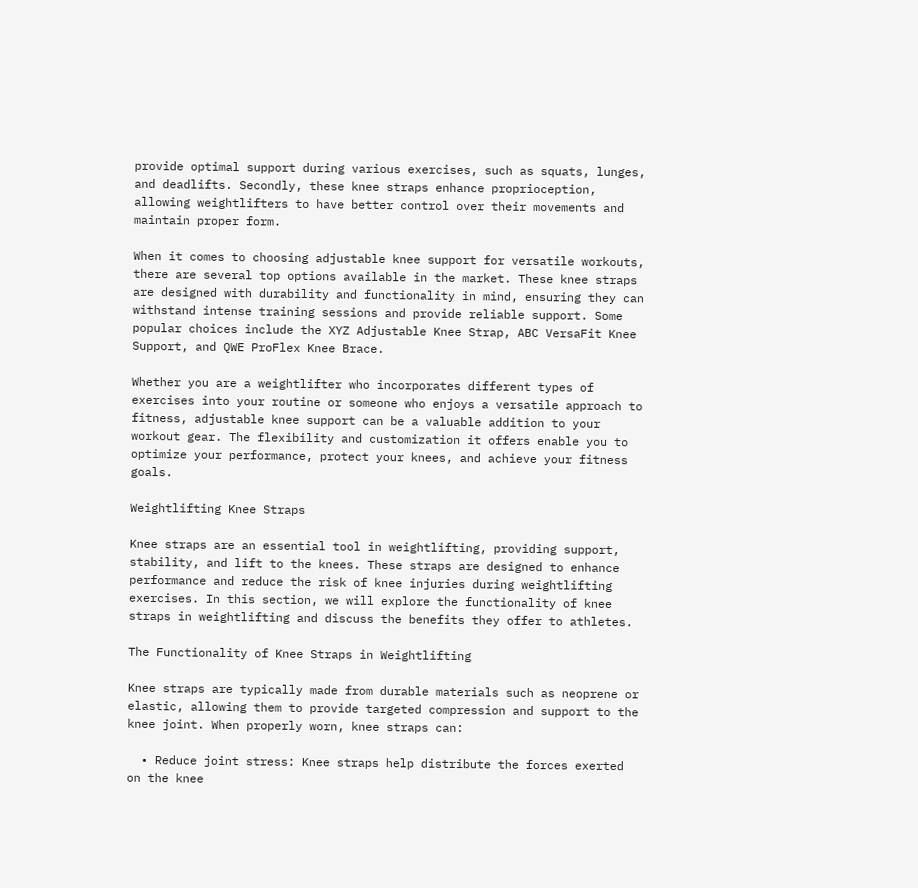provide optimal support during various exercises, such as squats, lunges, and deadlifts. Secondly, these knee straps enhance proprioception, allowing weightlifters to have better control over their movements and maintain proper form.

When it comes to choosing adjustable knee support for versatile workouts, there are several top options available in the market. These knee straps are designed with durability and functionality in mind, ensuring they can withstand intense training sessions and provide reliable support. Some popular choices include the XYZ Adjustable Knee Strap, ABC VersaFit Knee Support, and QWE ProFlex Knee Brace.

Whether you are a weightlifter who incorporates different types of exercises into your routine or someone who enjoys a versatile approach to fitness, adjustable knee support can be a valuable addition to your workout gear. The flexibility and customization it offers enable you to optimize your performance, protect your knees, and achieve your fitness goals.

Weightlifting Knee Straps

Knee straps are an essential tool in weightlifting, providing support, stability, and lift to the knees. These straps are designed to enhance performance and reduce the risk of knee injuries during weightlifting exercises. In this section, we will explore the functionality of knee straps in weightlifting and discuss the benefits they offer to athletes.

The Functionality of Knee Straps in Weightlifting

Knee straps are typically made from durable materials such as neoprene or elastic, allowing them to provide targeted compression and support to the knee joint. When properly worn, knee straps can:

  • Reduce joint stress: Knee straps help distribute the forces exerted on the knee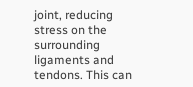joint, reducing stress on the surrounding ligaments and tendons. This can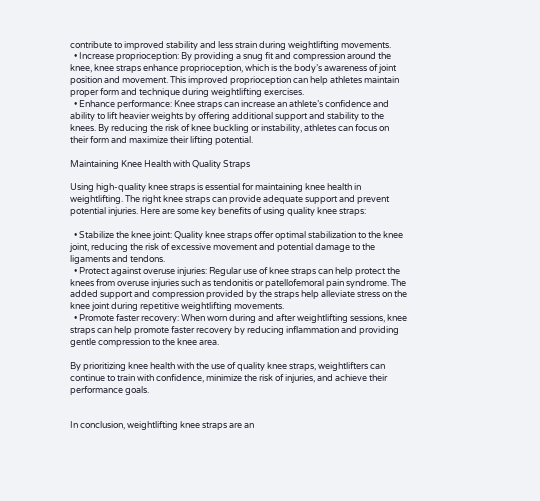contribute to improved stability and less strain during weightlifting movements.
  • Increase proprioception: By providing a snug fit and compression around the knee, knee straps enhance proprioception, which is the body’s awareness of joint position and movement. This improved proprioception can help athletes maintain proper form and technique during weightlifting exercises.
  • Enhance performance: Knee straps can increase an athlete’s confidence and ability to lift heavier weights by offering additional support and stability to the knees. By reducing the risk of knee buckling or instability, athletes can focus on their form and maximize their lifting potential.

Maintaining Knee Health with Quality Straps

Using high-quality knee straps is essential for maintaining knee health in weightlifting. The right knee straps can provide adequate support and prevent potential injuries. Here are some key benefits of using quality knee straps:

  • Stabilize the knee joint: Quality knee straps offer optimal stabilization to the knee joint, reducing the risk of excessive movement and potential damage to the ligaments and tendons.
  • Protect against overuse injuries: Regular use of knee straps can help protect the knees from overuse injuries such as tendonitis or patellofemoral pain syndrome. The added support and compression provided by the straps help alleviate stress on the knee joint during repetitive weightlifting movements.
  • Promote faster recovery: When worn during and after weightlifting sessions, knee straps can help promote faster recovery by reducing inflammation and providing gentle compression to the knee area.

By prioritizing knee health with the use of quality knee straps, weightlifters can continue to train with confidence, minimize the risk of injuries, and achieve their performance goals.


In conclusion, weightlifting knee straps are an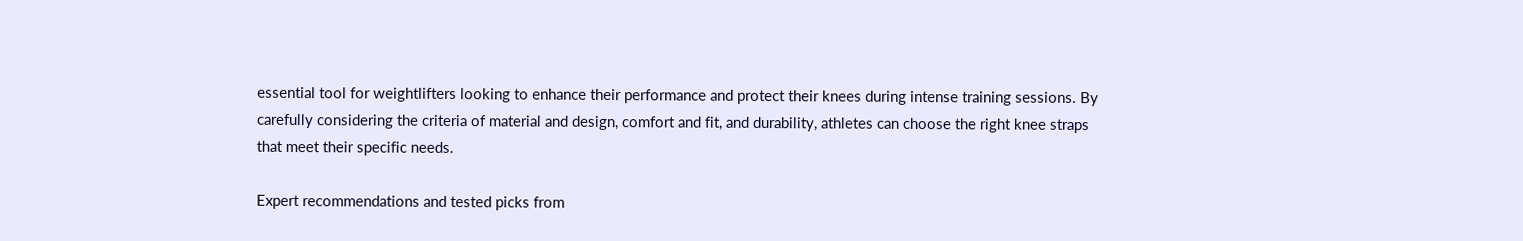essential tool for weightlifters looking to enhance their performance and protect their knees during intense training sessions. By carefully considering the criteria of material and design, comfort and fit, and durability, athletes can choose the right knee straps that meet their specific needs.

Expert recommendations and tested picks from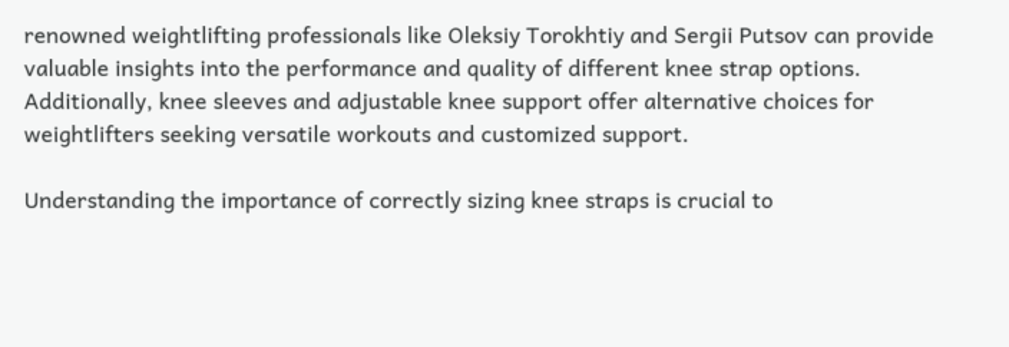renowned weightlifting professionals like Oleksiy Torokhtiy and Sergii Putsov can provide valuable insights into the performance and quality of different knee strap options. Additionally, knee sleeves and adjustable knee support offer alternative choices for weightlifters seeking versatile workouts and customized support.

Understanding the importance of correctly sizing knee straps is crucial to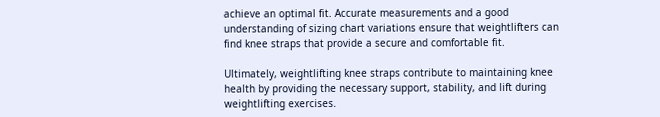achieve an optimal fit. Accurate measurements and a good understanding of sizing chart variations ensure that weightlifters can find knee straps that provide a secure and comfortable fit.

Ultimately, weightlifting knee straps contribute to maintaining knee health by providing the necessary support, stability, and lift during weightlifting exercises.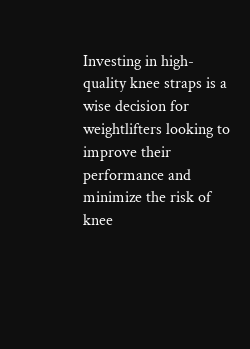Investing in high-quality knee straps is a wise decision for weightlifters looking to improve their performance and minimize the risk of knee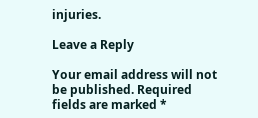injuries.

Leave a Reply

Your email address will not be published. Required fields are marked *